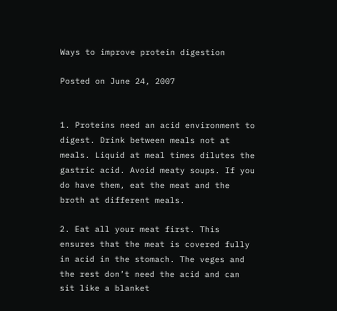Ways to improve protein digestion

Posted on June 24, 2007


1. Proteins need an acid environment to digest. Drink between meals not at meals. Liquid at meal times dilutes the gastric acid. Avoid meaty soups. If you do have them, eat the meat and the broth at different meals.

2. Eat all your meat first. This ensures that the meat is covered fully in acid in the stomach. The veges and the rest don’t need the acid and can sit like a blanket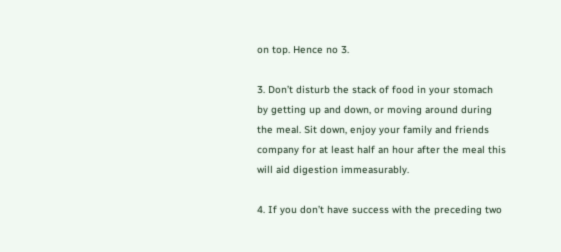on top. Hence no 3.

3. Don’t disturb the stack of food in your stomach by getting up and down, or moving around during the meal. Sit down, enjoy your family and friends company for at least half an hour after the meal this will aid digestion immeasurably.

4. If you don’t have success with the preceding two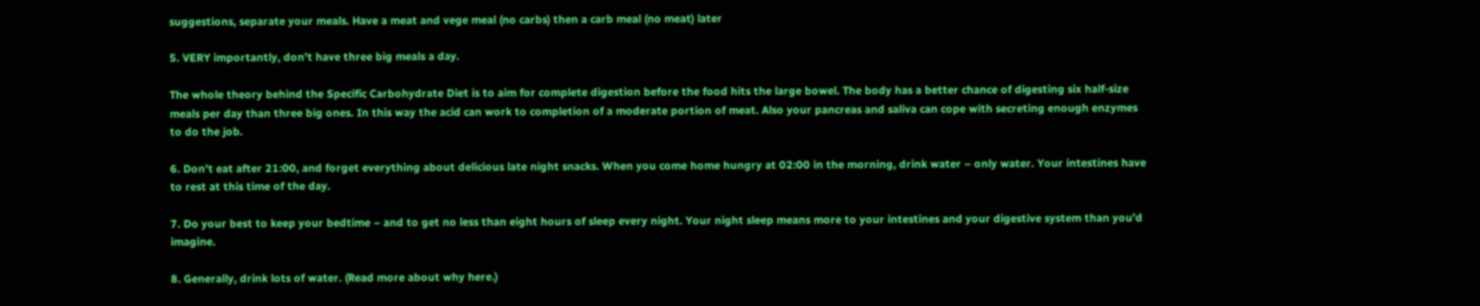suggestions, separate your meals. Have a meat and vege meal (no carbs) then a carb meal (no meat) later

5. VERY importantly, don’t have three big meals a day.

The whole theory behind the Specific Carbohydrate Diet is to aim for complete digestion before the food hits the large bowel. The body has a better chance of digesting six half-size meals per day than three big ones. In this way the acid can work to completion of a moderate portion of meat. Also your pancreas and saliva can cope with secreting enough enzymes to do the job.

6. Don’t eat after 21:00, and forget everything about delicious late night snacks. When you come home hungry at 02:00 in the morning, drink water – only water. Your intestines have to rest at this time of the day.

7. Do your best to keep your bedtime – and to get no less than eight hours of sleep every night. Your night sleep means more to your intestines and your digestive system than you’d imagine.

8. Generally, drink lots of water. (Read more about why here.)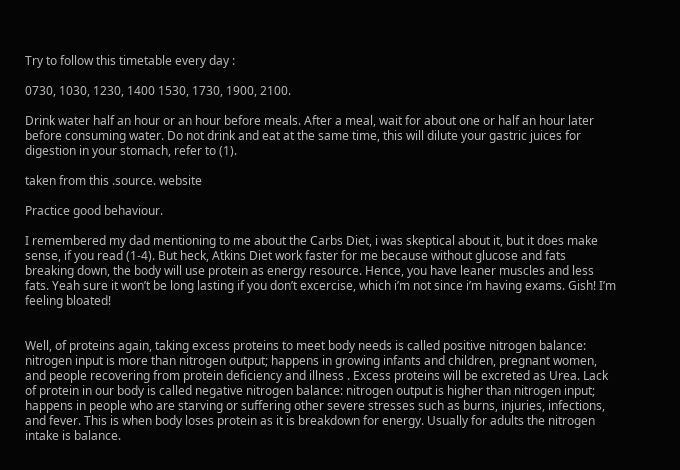Try to follow this timetable every day :

0730, 1030, 1230, 1400 1530, 1730, 1900, 2100.

Drink water half an hour or an hour before meals. After a meal, wait for about one or half an hour later before consuming water. Do not drink and eat at the same time, this will dilute your gastric juices for digestion in your stomach, refer to (1).

taken from this .source. website

Practice good behaviour.

I remembered my dad mentioning to me about the Carbs Diet, i was skeptical about it, but it does make sense, if you read (1-4). But heck, Atkins Diet work faster for me because without glucose and fats breaking down, the body will use protein as energy resource. Hence, you have leaner muscles and less fats. Yeah sure it won’t be long lasting if you don’t excercise, which i’m not since i’m having exams. Gish! I’m feeling bloated!


Well, of proteins again, taking excess proteins to meet body needs is called positive nitrogen balance: nitrogen input is more than nitrogen output; happens in growing infants and children, pregnant women, and people recovering from protein deficiency and illness . Excess proteins will be excreted as Urea. Lack of protein in our body is called negative nitrogen balance: nitrogen output is higher than nitrogen input; happens in people who are starving or suffering other severe stresses such as burns, injuries, infections, and fever. This is when body loses protein as it is breakdown for energy. Usually for adults the nitrogen intake is balance.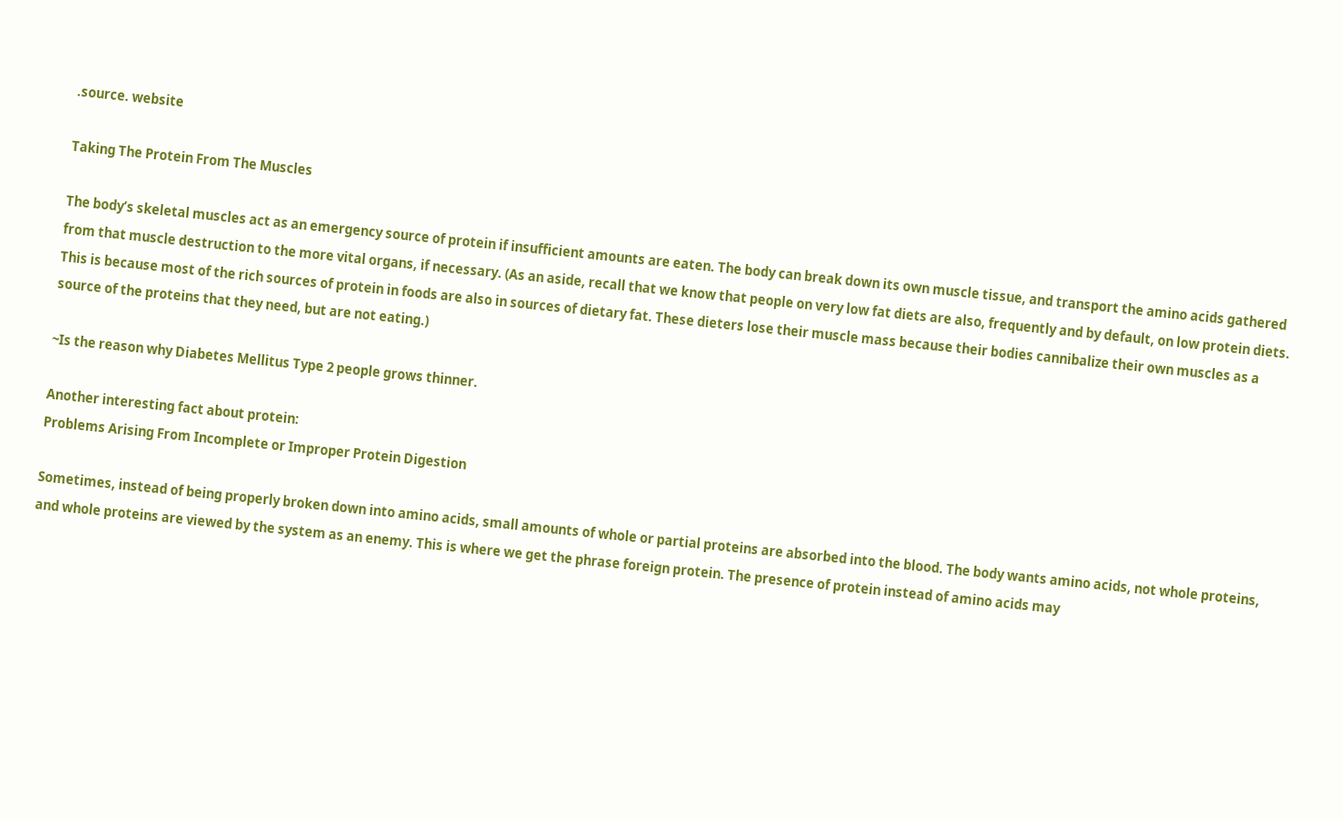.source. website

Taking The Protein From The Muscles

The body’s skeletal muscles act as an emergency source of protein if insufficient amounts are eaten. The body can break down its own muscle tissue, and transport the amino acids gathered from that muscle destruction to the more vital organs, if necessary. (As an aside, recall that we know that people on very low fat diets are also, frequently and by default, on low protein diets. This is because most of the rich sources of protein in foods are also in sources of dietary fat. These dieters lose their muscle mass because their bodies cannibalize their own muscles as a source of the proteins that they need, but are not eating.)

~Is the reason why Diabetes Mellitus Type 2 people grows thinner.

Another interesting fact about protein:
Problems Arising From Incomplete or Improper Protein Digestion

Sometimes, instead of being properly broken down into amino acids, small amounts of whole or partial proteins are absorbed into the blood. The body wants amino acids, not whole proteins, and whole proteins are viewed by the system as an enemy. This is where we get the phrase foreign protein. The presence of protein instead of amino acids may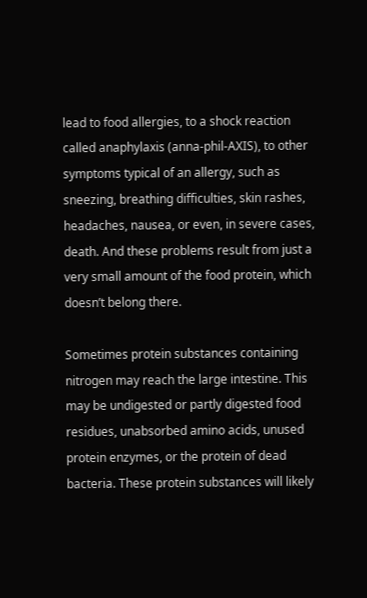lead to food allergies, to a shock reaction called anaphylaxis (anna-phil-AXIS), to other symptoms typical of an allergy, such as sneezing, breathing difficulties, skin rashes, headaches, nausea, or even, in severe cases, death. And these problems result from just a very small amount of the food protein, which doesn’t belong there.

Sometimes protein substances containing nitrogen may reach the large intestine. This may be undigested or partly digested food residues, unabsorbed amino acids, unused protein enzymes, or the protein of dead bacteria. These protein substances will likely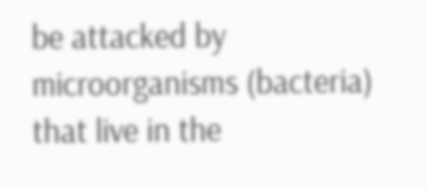be attacked by microorganisms (bacteria) that live in the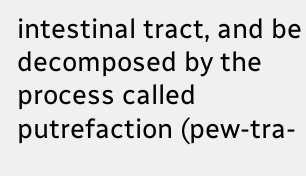intestinal tract, and be decomposed by the process called putrefaction (pew-tra-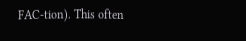FAC-tion). This often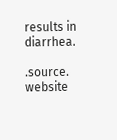results in diarrhea.

.source. website